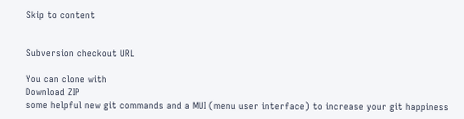Skip to content


Subversion checkout URL

You can clone with
Download ZIP
some helpful new git commands and a MUI (menu user interface) to increase your git happiness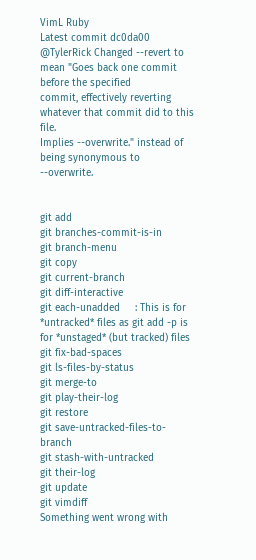VimL Ruby
Latest commit dc0da00 @TylerRick Changed --revert to mean "Goes back one commit before the specified
commit, effectively reverting whatever that commit did to this file.
Implies --overwrite." instead of being synonymous to --overwrite.


git add
git branches-commit-is-in
git branch-menu
git copy
git current-branch
git diff-interactive
git each-unadded     : This is for *untracked* files as git add -p is for *unstaged* (but tracked) files
git fix-bad-spaces
git ls-files-by-status
git merge-to
git play-their-log
git restore
git save-untracked-files-to-branch
git stash-with-untracked
git their-log
git update
git vimdiff
Something went wrong with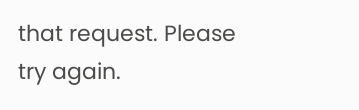that request. Please try again.